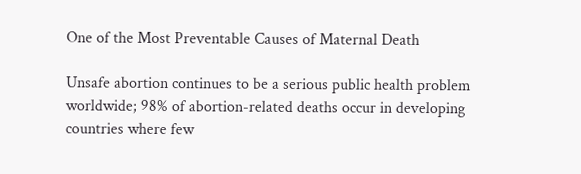One of the Most Preventable Causes of Maternal Death

Unsafe abortion continues to be a serious public health problem worldwide; 98% of abortion-related deaths occur in developing countries where few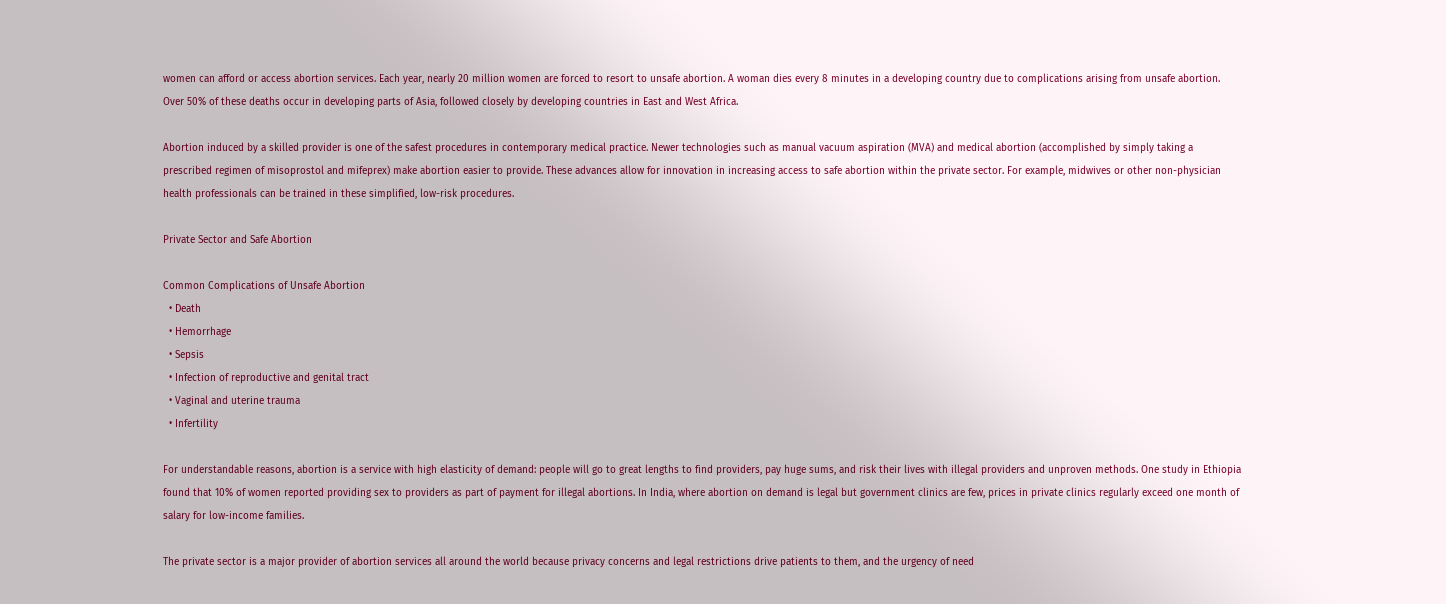women can afford or access abortion services. Each year, nearly 20 million women are forced to resort to unsafe abortion. A woman dies every 8 minutes in a developing country due to complications arising from unsafe abortion. Over 50% of these deaths occur in developing parts of Asia, followed closely by developing countries in East and West Africa.

Abortion induced by a skilled provider is one of the safest procedures in contemporary medical practice. Newer technologies such as manual vacuum aspiration (MVA) and medical abortion (accomplished by simply taking a prescribed regimen of misoprostol and mifeprex) make abortion easier to provide. These advances allow for innovation in increasing access to safe abortion within the private sector. For example, midwives or other non-physician health professionals can be trained in these simplified, low-risk procedures.

Private Sector and Safe Abortion

Common Complications of Unsafe Abortion
  • Death
  • Hemorrhage
  • Sepsis
  • Infection of reproductive and genital tract
  • Vaginal and uterine trauma
  • Infertility

For understandable reasons, abortion is a service with high elasticity of demand: people will go to great lengths to find providers, pay huge sums, and risk their lives with illegal providers and unproven methods. One study in Ethiopia found that 10% of women reported providing sex to providers as part of payment for illegal abortions. In India, where abortion on demand is legal but government clinics are few, prices in private clinics regularly exceed one month of salary for low-income families.

The private sector is a major provider of abortion services all around the world because privacy concerns and legal restrictions drive patients to them, and the urgency of need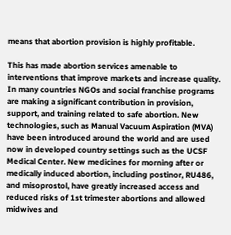means that abortion provision is highly profitable.

This has made abortion services amenable to interventions that improve markets and increase quality. In many countries NGOs and social franchise programs are making a significant contribution in provision, support, and training related to safe abortion. New technologies, such as Manual Vacuum Aspiration (MVA) have been introduced around the world and are used now in developed country settings such as the UCSF Medical Center. New medicines for morning after or medically induced abortion, including postinor, RU486, and misoprostol, have greatly increased access and reduced risks of 1st trimester abortions and allowed midwives and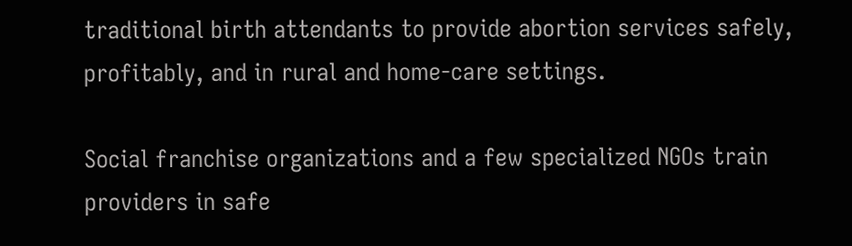traditional birth attendants to provide abortion services safely, profitably, and in rural and home-care settings.

Social franchise organizations and a few specialized NGOs train providers in safe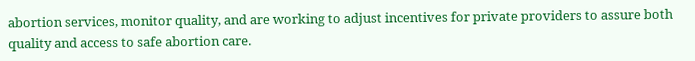abortion services, monitor quality, and are working to adjust incentives for private providers to assure both quality and access to safe abortion care.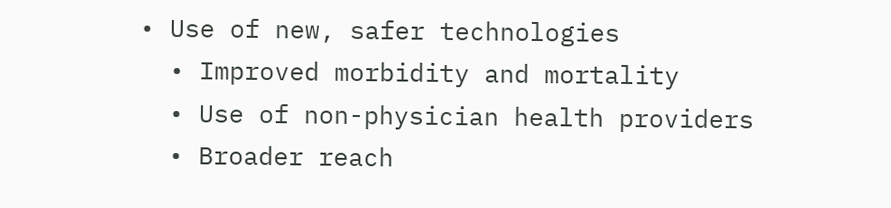• Use of new, safer technologies
  • Improved morbidity and mortality
  • Use of non-physician health providers
  • Broader reach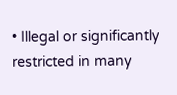• Illegal or significantly restricted in many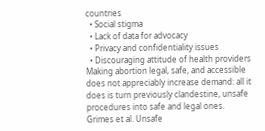countries
  • Social stigma
  • Lack of data for advocacy
  • Privacy and confidentiality issues
  • Discouraging attitude of health providers
Making abortion legal, safe, and accessible does not appreciably increase demand: all it does is turn previously clandestine, unsafe procedures into safe and legal ones.
Grimes et al. Unsafe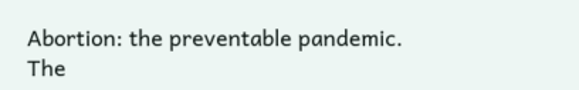Abortion: the preventable pandemic. The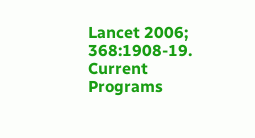Lancet 2006; 368:1908-19.
Current Programs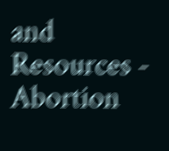and Resources - Abortion